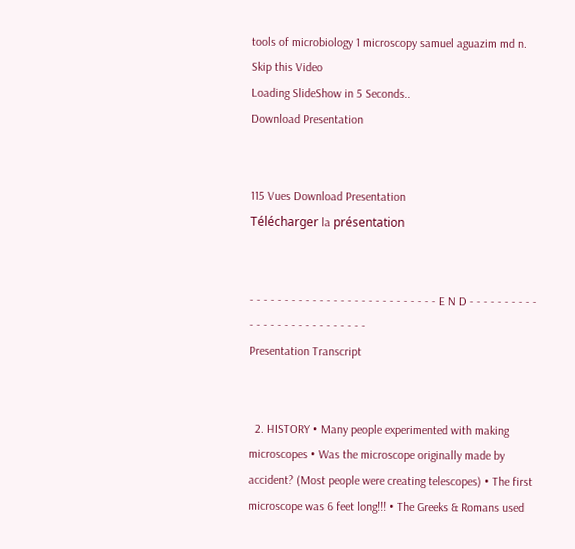tools of microbiology 1 microscopy samuel aguazim md n.
Skip this Video
Loading SlideShow in 5 Seconds..
Download Presentation


115 Vues Download Presentation
Télécharger la présentation


- - - - - - - - - - - - - - - - - - - - - - - - - - - E N D - - - - - - - - - - - - - - - - - - - - - - - - - - -
Presentation Transcript


  2. HISTORY • Many people experimented with making microscopes • Was the microscope originally made by accident? (Most people were creating telescopes) • The first microscope was 6 feet long!!! • The Greeks & Romans used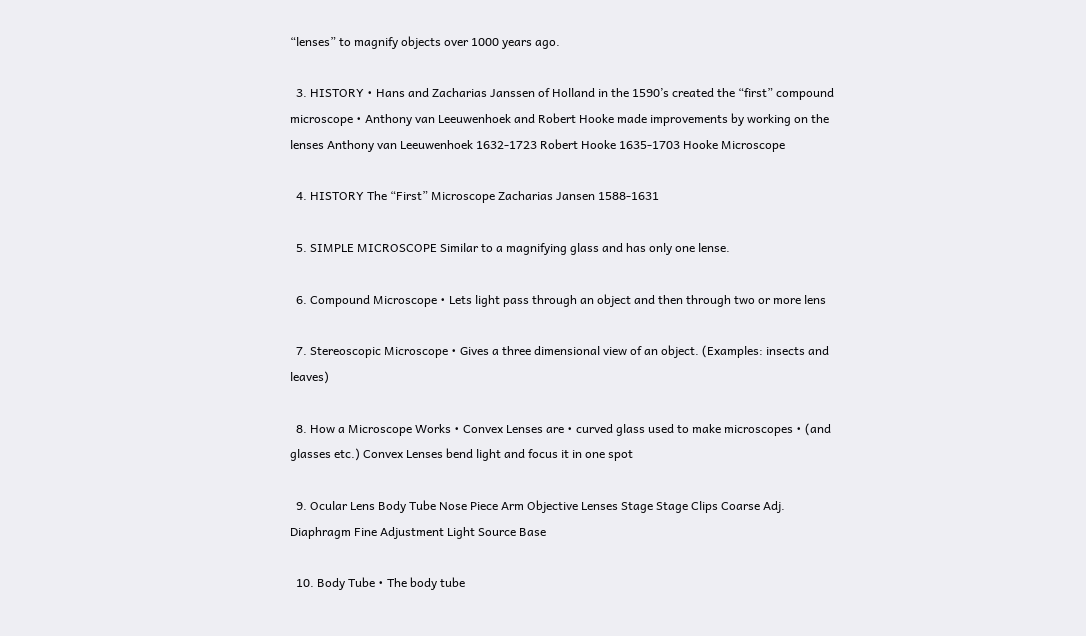“lenses” to magnify objects over 1000 years ago.

  3. HISTORY • Hans and Zacharias Janssen of Holland in the 1590’s created the “first” compound microscope • Anthony van Leeuwenhoek and Robert Hooke made improvements by working on the lenses Anthony van Leeuwenhoek 1632-1723 Robert Hooke 1635-1703 Hooke Microscope

  4. HISTORY The “First” Microscope Zacharias Jansen 1588-1631

  5. SIMPLE MICROSCOPE Similar to a magnifying glass and has only one lense.

  6. Compound Microscope • Lets light pass through an object and then through two or more lens

  7. Stereoscopic Microscope • Gives a three dimensional view of an object. (Examples: insects and leaves)

  8. How a Microscope Works • Convex Lenses are • curved glass used to make microscopes • (and glasses etc.) Convex Lenses bend light and focus it in one spot

  9. Ocular Lens Body Tube Nose Piece Arm Objective Lenses Stage Stage Clips Coarse Adj. Diaphragm Fine Adjustment Light Source Base

  10. Body Tube • The body tube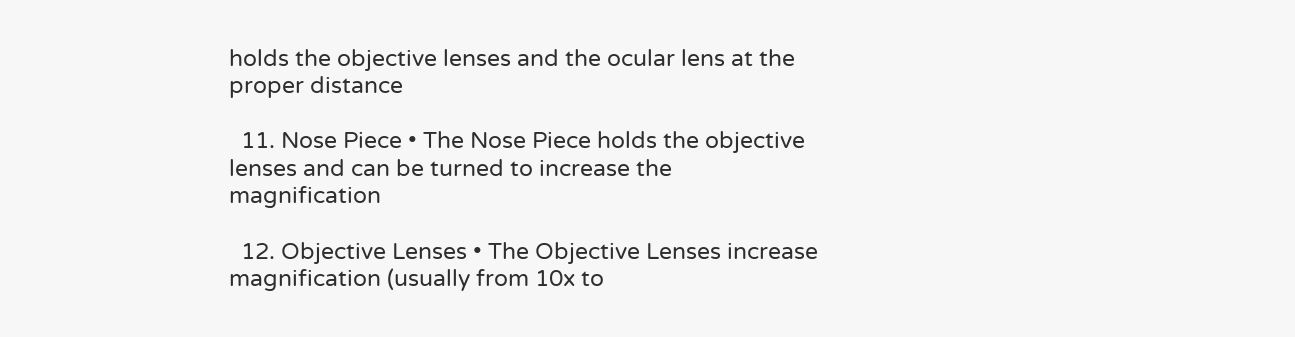holds the objective lenses and the ocular lens at the proper distance

  11. Nose Piece • The Nose Piece holds the objective lenses and can be turned to increase the magnification

  12. Objective Lenses • The Objective Lenses increase magnification (usually from 10x to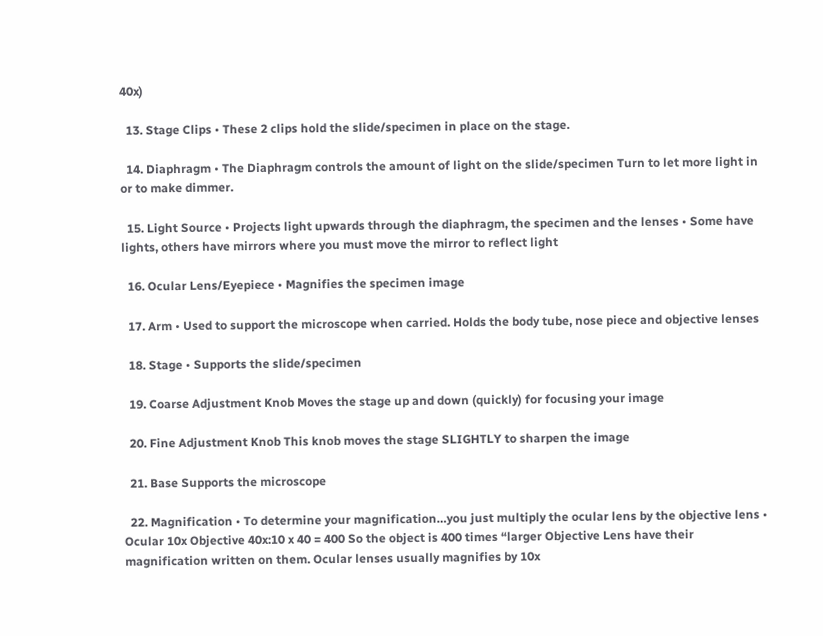40x)

  13. Stage Clips • These 2 clips hold the slide/specimen in place on the stage.

  14. Diaphragm • The Diaphragm controls the amount of light on the slide/specimen Turn to let more light in or to make dimmer.

  15. Light Source • Projects light upwards through the diaphragm, the specimen and the lenses • Some have lights, others have mirrors where you must move the mirror to reflect light

  16. Ocular Lens/Eyepiece • Magnifies the specimen image

  17. Arm • Used to support the microscope when carried. Holds the body tube, nose piece and objective lenses

  18. Stage • Supports the slide/specimen

  19. Coarse Adjustment Knob Moves the stage up and down (quickly) for focusing your image

  20. Fine Adjustment Knob This knob moves the stage SLIGHTLY to sharpen the image

  21. Base Supports the microscope

  22. Magnification • To determine your magnification…you just multiply the ocular lens by the objective lens • Ocular 10x Objective 40x:10 x 40 = 400 So the object is 400 times “larger Objective Lens have their magnification written on them. Ocular lenses usually magnifies by 10x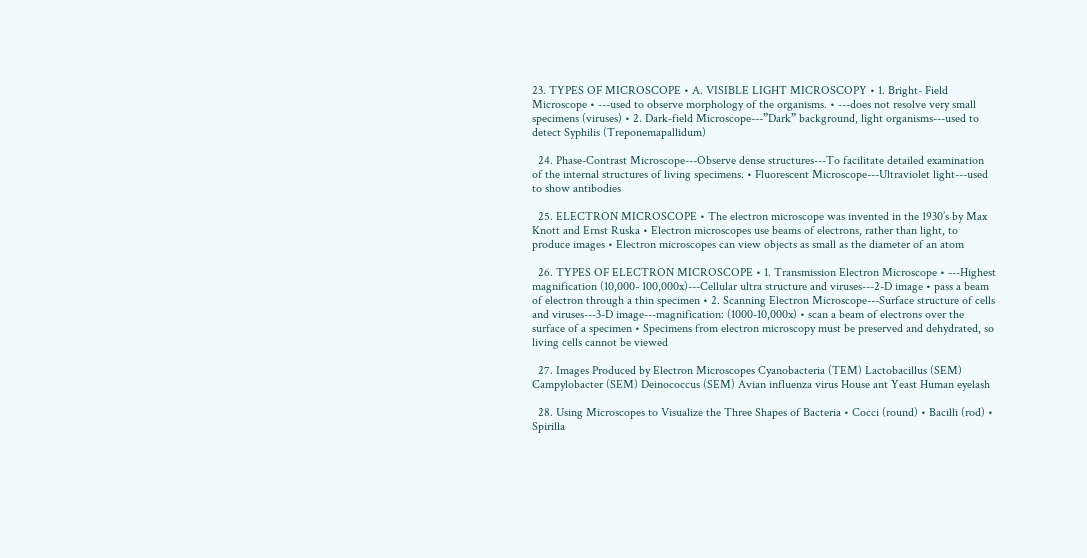23. TYPES OF MICROSCOPE • A. VISIBLE LIGHT MICROSCOPY • 1. Bright- Field Microscope • ---used to observe morphology of the organisms. • ---does not resolve very small specimens (viruses) • 2. Dark-field Microscope---”Dark” background, light organisms---used to detect Syphilis (Treponemapallidum)

  24. Phase-Contrast Microscope---Observe dense structures---To facilitate detailed examination of the internal structures of living specimens. • Fluorescent Microscope---Ultraviolet light---used to show antibodies

  25. ELECTRON MICROSCOPE • The electron microscope was invented in the 1930’s by Max Knott and Ernst Ruska • Electron microscopes use beams of electrons, rather than light, to produce images • Electron microscopes can view objects as small as the diameter of an atom

  26. TYPES OF ELECTRON MICROSCOPE • 1. Transmission Electron Microscope • ---Highest magnification (10,000- 100,000x)---Cellular ultra structure and viruses---2-D image • pass a beam of electron through a thin specimen • 2. Scanning Electron Microscope---Surface structure of cells and viruses---3-D image---magnification: (1000-10,000x) • scan a beam of electrons over the surface of a specimen • Specimens from electron microscopy must be preserved and dehydrated, so living cells cannot be viewed

  27. Images Produced by Electron Microscopes Cyanobacteria (TEM) Lactobacillus (SEM) Campylobacter (SEM) Deinococcus (SEM) Avian influenza virus House ant Yeast Human eyelash

  28. Using Microscopes to Visualize the Three Shapes of Bacteria • Cocci (round) • Bacilli (rod) • Spirilla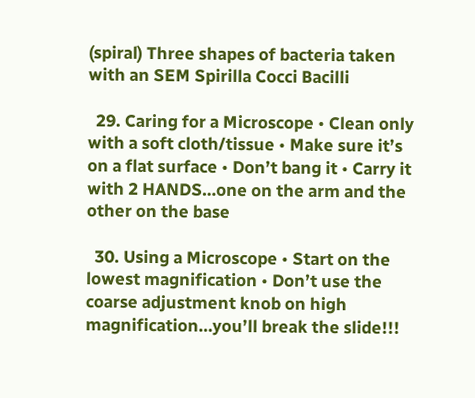(spiral) Three shapes of bacteria taken with an SEM Spirilla Cocci Bacilli

  29. Caring for a Microscope • Clean only with a soft cloth/tissue • Make sure it’s on a flat surface • Don’t bang it • Carry it with 2 HANDS…one on the arm and the other on the base

  30. Using a Microscope • Start on the lowest magnification • Don’t use the coarse adjustment knob on high magnification…you’ll break the slide!!!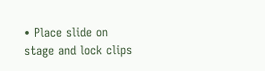• Place slide on stage and lock clips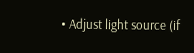• Adjust light source (if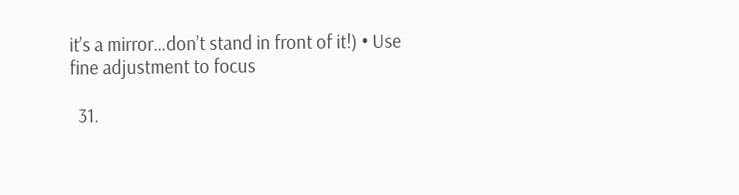it’s a mirror…don’t stand in front of it!) • Use fine adjustment to focus

  31.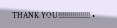THANK YOU!!!!!!!!!!!!!!!! •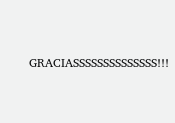GRACIASSSSSSSSSSSSSS!!!